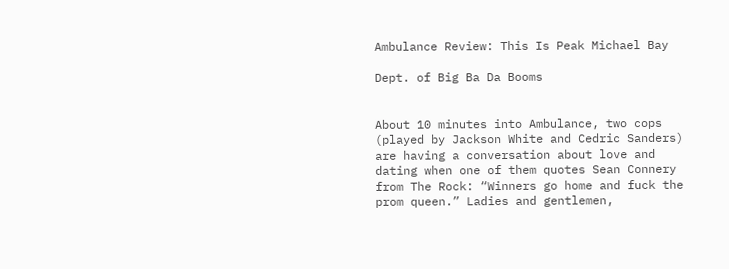Ambulance Review: This Is Peak Michael Bay

Dept. of Big Ba Da Booms


About 10 minutes into Ambulance, two cops (played by Jackson White and Cedric Sanders) are having a conversation about love and dating when one of them quotes Sean Connery from The Rock: “Winners go home and fuck the prom queen.” Ladies and gentlemen,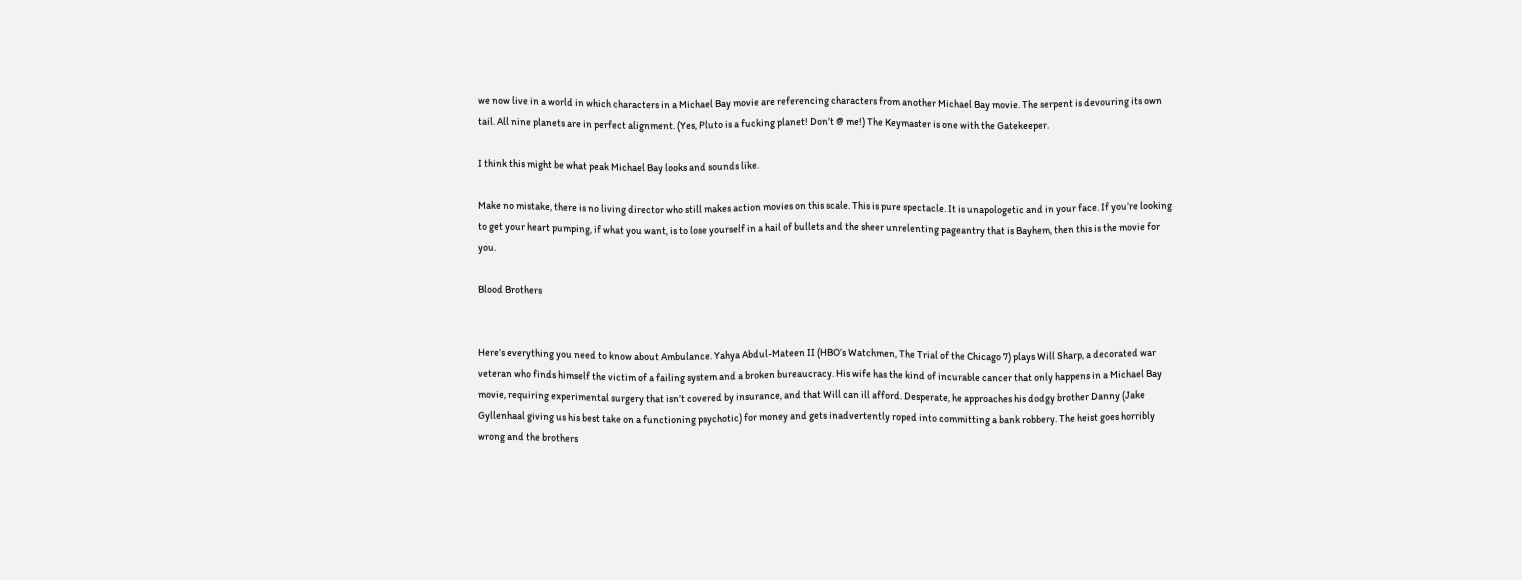we now live in a world in which characters in a Michael Bay movie are referencing characters from another Michael Bay movie. The serpent is devouring its own tail. All nine planets are in perfect alignment. (Yes, Pluto is a fucking planet! Don’t @ me!) The Keymaster is one with the Gatekeeper.

I think this might be what peak Michael Bay looks and sounds like.

Make no mistake, there is no living director who still makes action movies on this scale. This is pure spectacle. It is unapologetic and in your face. If you’re looking to get your heart pumping, if what you want, is to lose yourself in a hail of bullets and the sheer unrelenting pageantry that is Bayhem, then this is the movie for you.

Blood Brothers


Here’s everything you need to know about Ambulance. Yahya Abdul-Mateen II (HBO’s Watchmen, The Trial of the Chicago 7) plays Will Sharp, a decorated war veteran who finds himself the victim of a failing system and a broken bureaucracy. His wife has the kind of incurable cancer that only happens in a Michael Bay movie, requiring experimental surgery that isn’t covered by insurance, and that Will can ill afford. Desperate, he approaches his dodgy brother Danny (Jake Gyllenhaal giving us his best take on a functioning psychotic) for money and gets inadvertently roped into committing a bank robbery. The heist goes horribly wrong and the brothers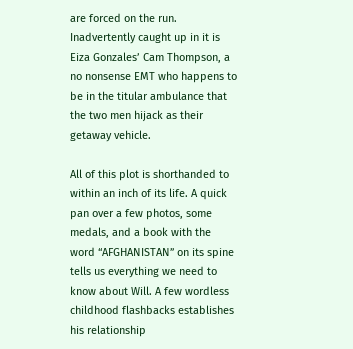are forced on the run. Inadvertently caught up in it is Eiza Gonzales’ Cam Thompson, a no nonsense EMT who happens to be in the titular ambulance that the two men hijack as their getaway vehicle.

All of this plot is shorthanded to within an inch of its life. A quick pan over a few photos, some medals, and a book with the word “AFGHANISTAN” on its spine tells us everything we need to know about Will. A few wordless childhood flashbacks establishes his relationship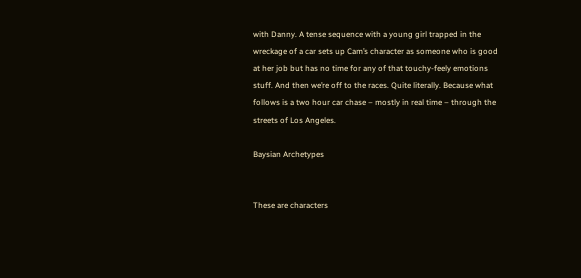with Danny. A tense sequence with a young girl trapped in the wreckage of a car sets up Cam’s character as someone who is good at her job but has no time for any of that touchy-feely emotions stuff. And then we’re off to the races. Quite literally. Because what follows is a two hour car chase – mostly in real time – through the streets of Los Angeles.

Baysian Archetypes


These are characters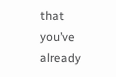that you’ve already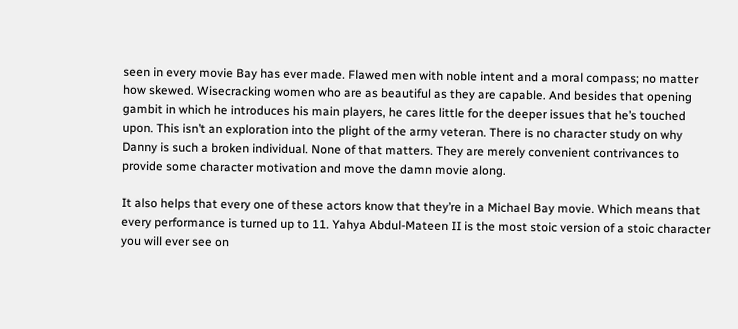seen in every movie Bay has ever made. Flawed men with noble intent and a moral compass; no matter how skewed. Wisecracking women who are as beautiful as they are capable. And besides that opening gambit in which he introduces his main players, he cares little for the deeper issues that he’s touched upon. This isn’t an exploration into the plight of the army veteran. There is no character study on why Danny is such a broken individual. None of that matters. They are merely convenient contrivances to provide some character motivation and move the damn movie along.

It also helps that every one of these actors know that they’re in a Michael Bay movie. Which means that every performance is turned up to 11. Yahya Abdul-Mateen II is the most stoic version of a stoic character you will ever see on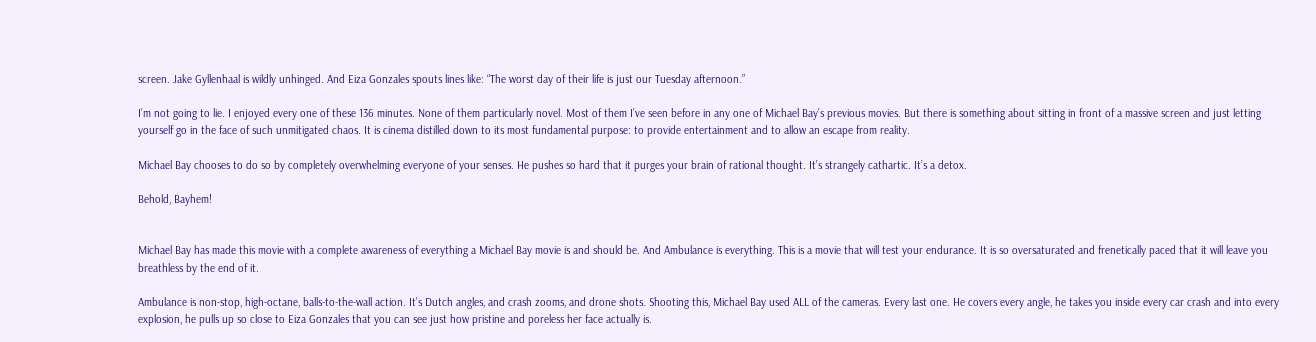screen. Jake Gyllenhaal is wildly unhinged. And Eiza Gonzales spouts lines like: “The worst day of their life is just our Tuesday afternoon.”

I’m not going to lie. I enjoyed every one of these 136 minutes. None of them particularly novel. Most of them I’ve seen before in any one of Michael Bay’s previous movies. But there is something about sitting in front of a massive screen and just letting yourself go in the face of such unmitigated chaos. It is cinema distilled down to its most fundamental purpose: to provide entertainment and to allow an escape from reality.

Michael Bay chooses to do so by completely overwhelming everyone of your senses. He pushes so hard that it purges your brain of rational thought. It’s strangely cathartic. It’s a detox.

Behold, Bayhem!


Michael Bay has made this movie with a complete awareness of everything a Michael Bay movie is and should be. And Ambulance is everything. This is a movie that will test your endurance. It is so oversaturated and frenetically paced that it will leave you breathless by the end of it.

Ambulance is non-stop, high-octane, balls-to-the-wall action. It’s Dutch angles, and crash zooms, and drone shots. Shooting this, Michael Bay used ALL of the cameras. Every last one. He covers every angle, he takes you inside every car crash and into every explosion, he pulls up so close to Eiza Gonzales that you can see just how pristine and poreless her face actually is.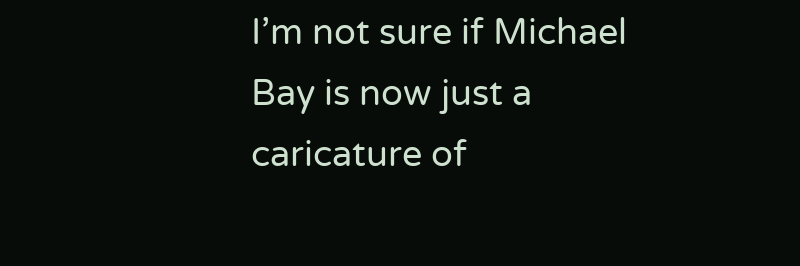I’m not sure if Michael Bay is now just a caricature of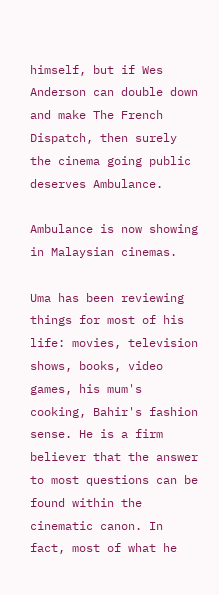himself, but if Wes Anderson can double down and make The French Dispatch, then surely the cinema going public deserves Ambulance.

Ambulance is now showing in Malaysian cinemas.

Uma has been reviewing things for most of his life: movies, television shows, books, video games, his mum's cooking, Bahir's fashion sense. He is a firm believer that the answer to most questions can be found within the cinematic canon. In fact, most of what he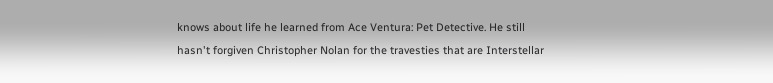knows about life he learned from Ace Ventura: Pet Detective. He still hasn't forgiven Christopher Nolan for the travesties that are Interstellar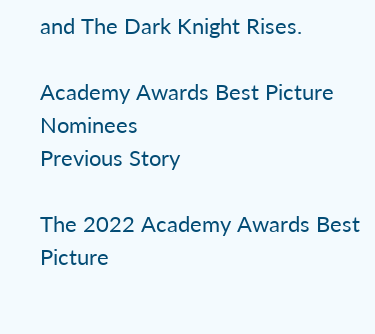and The Dark Knight Rises.

Academy Awards Best Picture Nominees
Previous Story

The 2022 Academy Awards Best Picture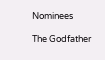Nominees

The Godfather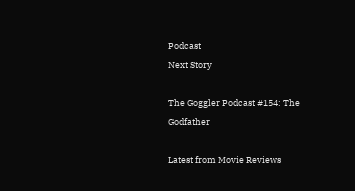Podcast
Next Story

The Goggler Podcast #154: The Godfather

Latest from Movie Reviews